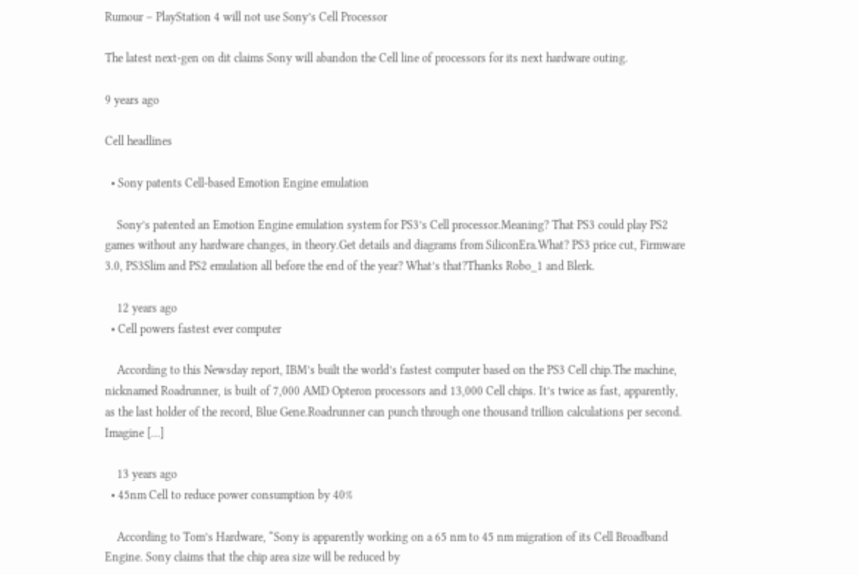Rumour – PlayStation 4 will not use Sony’s Cell Processor

The latest next-gen on dit claims Sony will abandon the Cell line of processors for its next hardware outing.

9 years ago

Cell headlines

  • Sony patents Cell-based Emotion Engine emulation

    Sony’s patented an Emotion Engine emulation system for PS3’s Cell processor.Meaning? That PS3 could play PS2 games without any hardware changes, in theory.Get details and diagrams from SiliconEra.What? PS3 price cut, Firmware 3.0, PS3Slim and PS2 emulation all before the end of the year? What’s that?Thanks Robo_1 and Blerk.

    12 years ago
  • Cell powers fastest ever computer

    According to this Newsday report, IBM’s built the world’s fastest computer based on the PS3 Cell chip.The machine, nicknamed Roadrunner, is built of 7,000 AMD Opteron processors and 13,000 Cell chips. It’s twice as fast, apparently, as the last holder of the record, Blue Gene.Roadrunner can punch through one thousand trillion calculations per second. Imagine […]

    13 years ago
  • 45nm Cell to reduce power consumption by 40%

    According to Tom’s Hardware, “Sony is apparently working on a 65 nm to 45 nm migration of its Cell Broadband Engine. Sony claims that the chip area size will be reduced by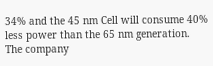34% and the 45 nm Cell will consume 40% less power than the 65 nm generation. The company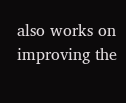also works on improving the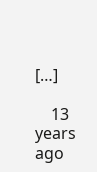[…]

    13 years ago